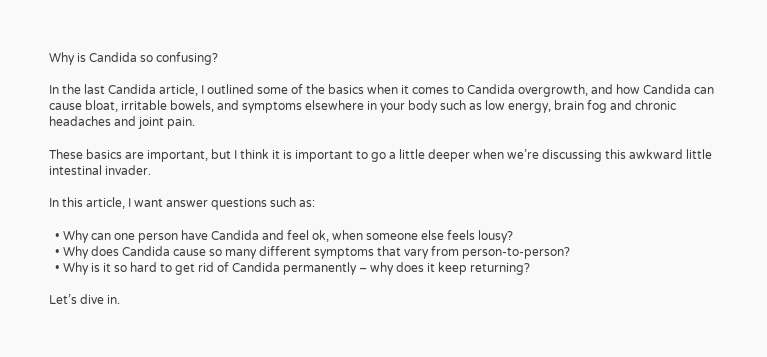Why is Candida so confusing?

In the last Candida article, I outlined some of the basics when it comes to Candida overgrowth, and how Candida can cause bloat, irritable bowels, and symptoms elsewhere in your body such as low energy, brain fog and chronic headaches and joint pain.

These basics are important, but I think it is important to go a little deeper when we’re discussing this awkward little intestinal invader.

In this article, I want answer questions such as:

  • Why can one person have Candida and feel ok, when someone else feels lousy?
  • Why does Candida cause so many different symptoms that vary from person-to-person?
  • Why is it so hard to get rid of Candida permanently – why does it keep returning?

Let’s dive in.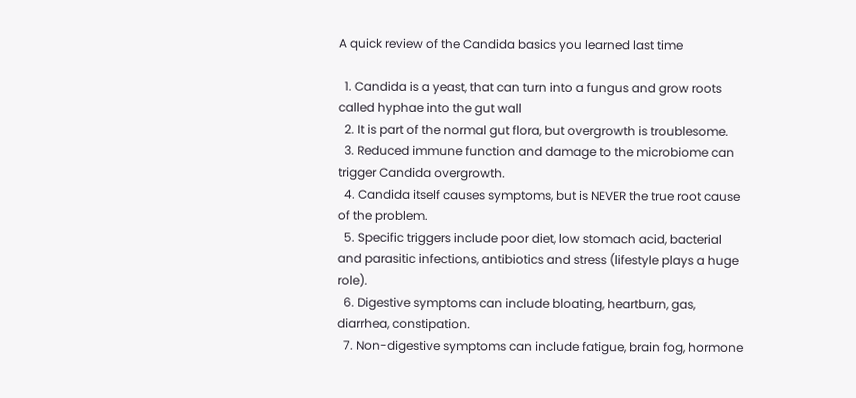A quick review of the Candida basics you learned last time

  1. Candida is a yeast, that can turn into a fungus and grow roots called hyphae into the gut wall
  2. It is part of the normal gut flora, but overgrowth is troublesome.
  3. Reduced immune function and damage to the microbiome can trigger Candida overgrowth.
  4. Candida itself causes symptoms, but is NEVER the true root cause of the problem.
  5. Specific triggers include poor diet, low stomach acid, bacterial and parasitic infections, antibiotics and stress (lifestyle plays a huge role).
  6. Digestive symptoms can include bloating, heartburn, gas, diarrhea, constipation.
  7. Non-digestive symptoms can include fatigue, brain fog, hormone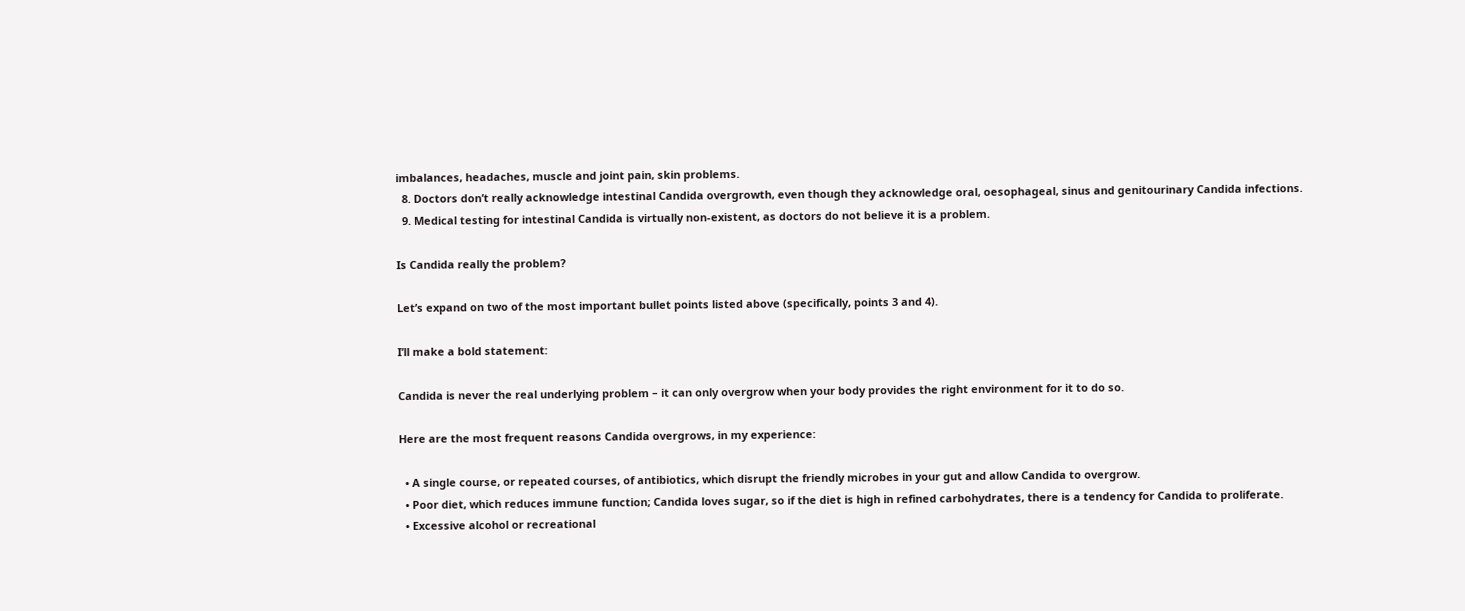imbalances, headaches, muscle and joint pain, skin problems.
  8. Doctors don’t really acknowledge intestinal Candida overgrowth, even though they acknowledge oral, oesophageal, sinus and genitourinary Candida infections.
  9. Medical testing for intestinal Candida is virtually non-existent, as doctors do not believe it is a problem.

Is Candida really the problem?

Let’s expand on two of the most important bullet points listed above (specifically, points 3 and 4).

I’ll make a bold statement:

Candida is never the real underlying problem – it can only overgrow when your body provides the right environment for it to do so.

Here are the most frequent reasons Candida overgrows, in my experience:

  • A single course, or repeated courses, of antibiotics, which disrupt the friendly microbes in your gut and allow Candida to overgrow.
  • Poor diet, which reduces immune function; Candida loves sugar, so if the diet is high in refined carbohydrates, there is a tendency for Candida to proliferate.
  • Excessive alcohol or recreational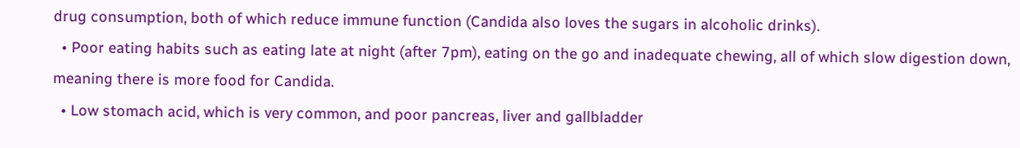drug consumption, both of which reduce immune function (Candida also loves the sugars in alcoholic drinks).
  • Poor eating habits such as eating late at night (after 7pm), eating on the go and inadequate chewing, all of which slow digestion down, meaning there is more food for Candida.
  • Low stomach acid, which is very common, and poor pancreas, liver and gallbladder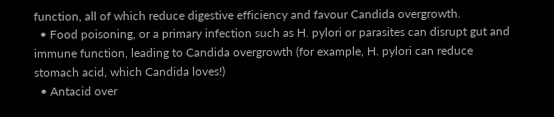function, all of which reduce digestive efficiency and favour Candida overgrowth.
  • Food poisoning, or a primary infection such as H. pylori or parasites can disrupt gut and immune function, leading to Candida overgrowth (for example, H. pylori can reduce stomach acid, which Candida loves!)
  • Antacid over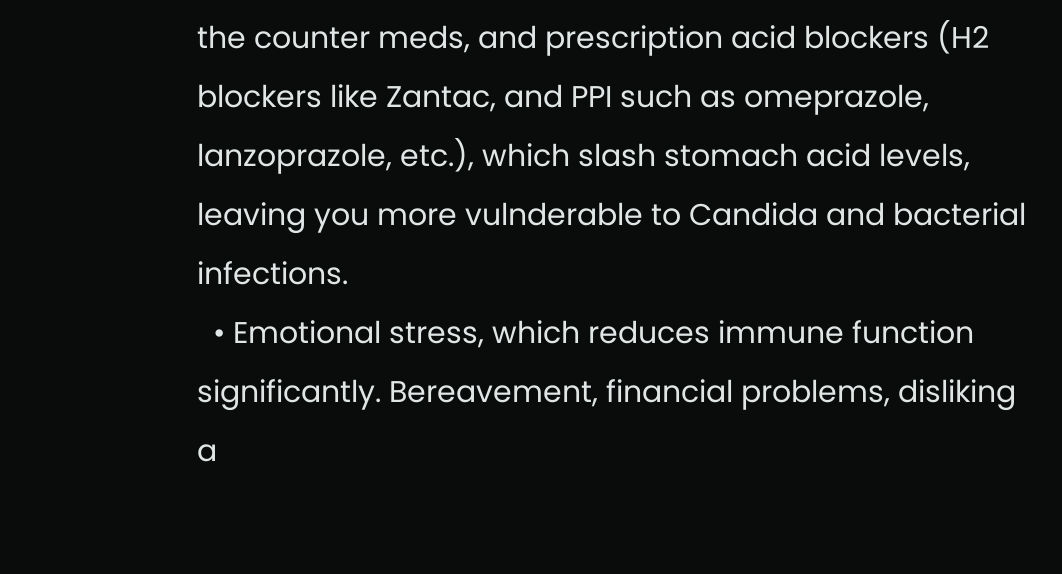the counter meds, and prescription acid blockers (H2 blockers like Zantac, and PPI such as omeprazole, lanzoprazole, etc.), which slash stomach acid levels, leaving you more vulnderable to Candida and bacterial infections.
  • Emotional stress, which reduces immune function significantly. Bereavement, financial problems, disliking a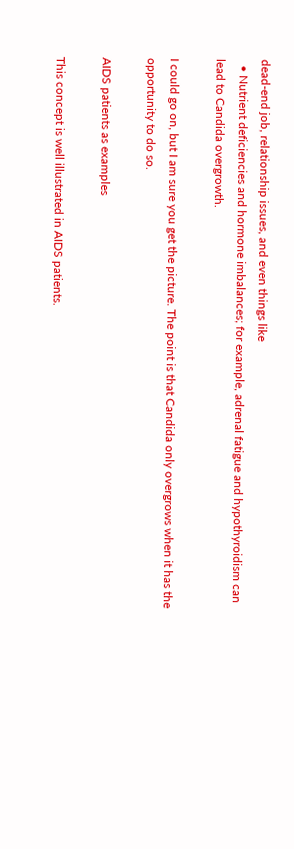dead-end job, relationship issues, and even things like
  • Nutrient deficiencies and hormone imbalances; for example, adrenal fatigue and hypothyroidism can lead to Candida overgrowth.

I could go on, but I am sure you get the picture. The point is that Candida only overgrows when it has the opportunity to do so.

AIDS patients as examples

This concept is well illustrated in AIDS patients.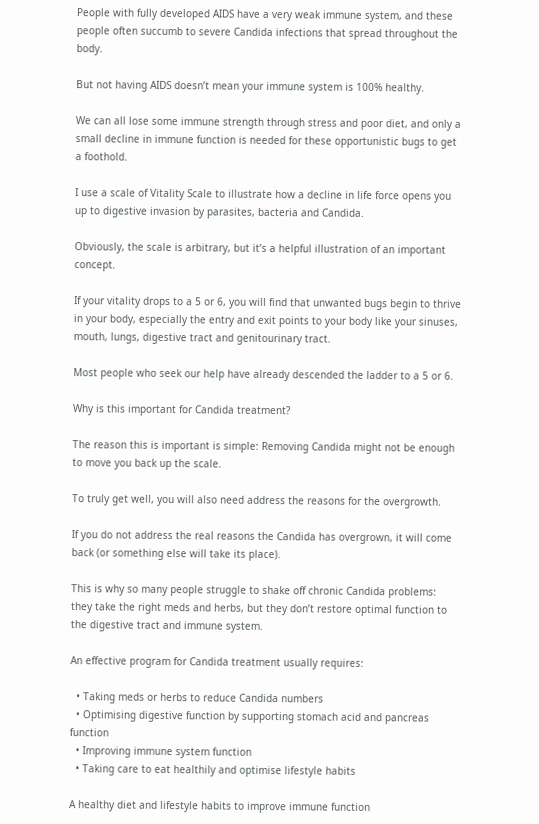People with fully developed AIDS have a very weak immune system, and these people often succumb to severe Candida infections that spread throughout the body.

But not having AIDS doesn’t mean your immune system is 100% healthy.

We can all lose some immune strength through stress and poor diet, and only a small decline in immune function is needed for these opportunistic bugs to get a foothold.

I use a scale of Vitality Scale to illustrate how a decline in life force opens you up to digestive invasion by parasites, bacteria and Candida.

Obviously, the scale is arbitrary, but it’s a helpful illustration of an important concept.

If your vitality drops to a 5 or 6, you will find that unwanted bugs begin to thrive in your body, especially the entry and exit points to your body like your sinuses, mouth, lungs, digestive tract and genitourinary tract.

Most people who seek our help have already descended the ladder to a 5 or 6.

Why is this important for Candida treatment?

The reason this is important is simple: Removing Candida might not be enough to move you back up the scale.

To truly get well, you will also need address the reasons for the overgrowth.

If you do not address the real reasons the Candida has overgrown, it will come back (or something else will take its place).

This is why so many people struggle to shake off chronic Candida problems: they take the right meds and herbs, but they don’t restore optimal function to the digestive tract and immune system.

An effective program for Candida treatment usually requires:

  • Taking meds or herbs to reduce Candida numbers
  • Optimising digestive function by supporting stomach acid and pancreas function
  • Improving immune system function
  • Taking care to eat healthily and optimise lifestyle habits

A healthy diet and lifestyle habits to improve immune function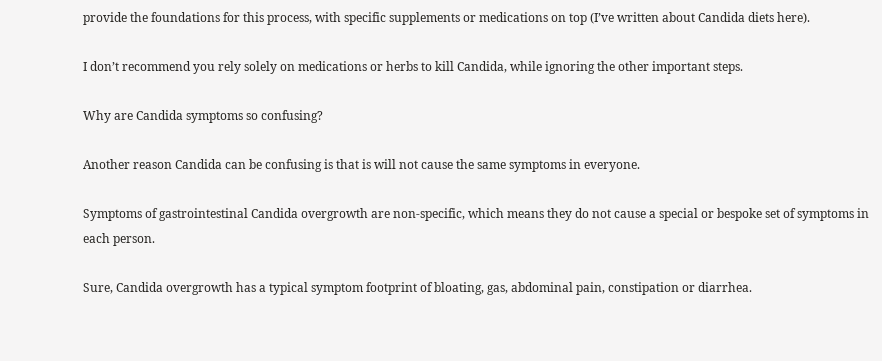provide the foundations for this process, with specific supplements or medications on top (I’ve written about Candida diets here).

I don’t recommend you rely solely on medications or herbs to kill Candida, while ignoring the other important steps.

Why are Candida symptoms so confusing?

Another reason Candida can be confusing is that is will not cause the same symptoms in everyone.

Symptoms of gastrointestinal Candida overgrowth are non-specific, which means they do not cause a special or bespoke set of symptoms in each person.

Sure, Candida overgrowth has a typical symptom footprint of bloating, gas, abdominal pain, constipation or diarrhea.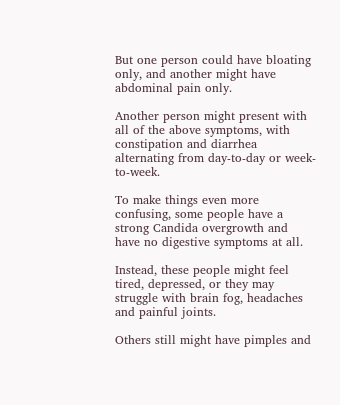But one person could have bloating only, and another might have abdominal pain only.

Another person might present with all of the above symptoms, with constipation and diarrhea alternating from day-to-day or week-to-week.

To make things even more confusing, some people have a strong Candida overgrowth and have no digestive symptoms at all.

Instead, these people might feel tired, depressed, or they may struggle with brain fog, headaches and painful joints.

Others still might have pimples and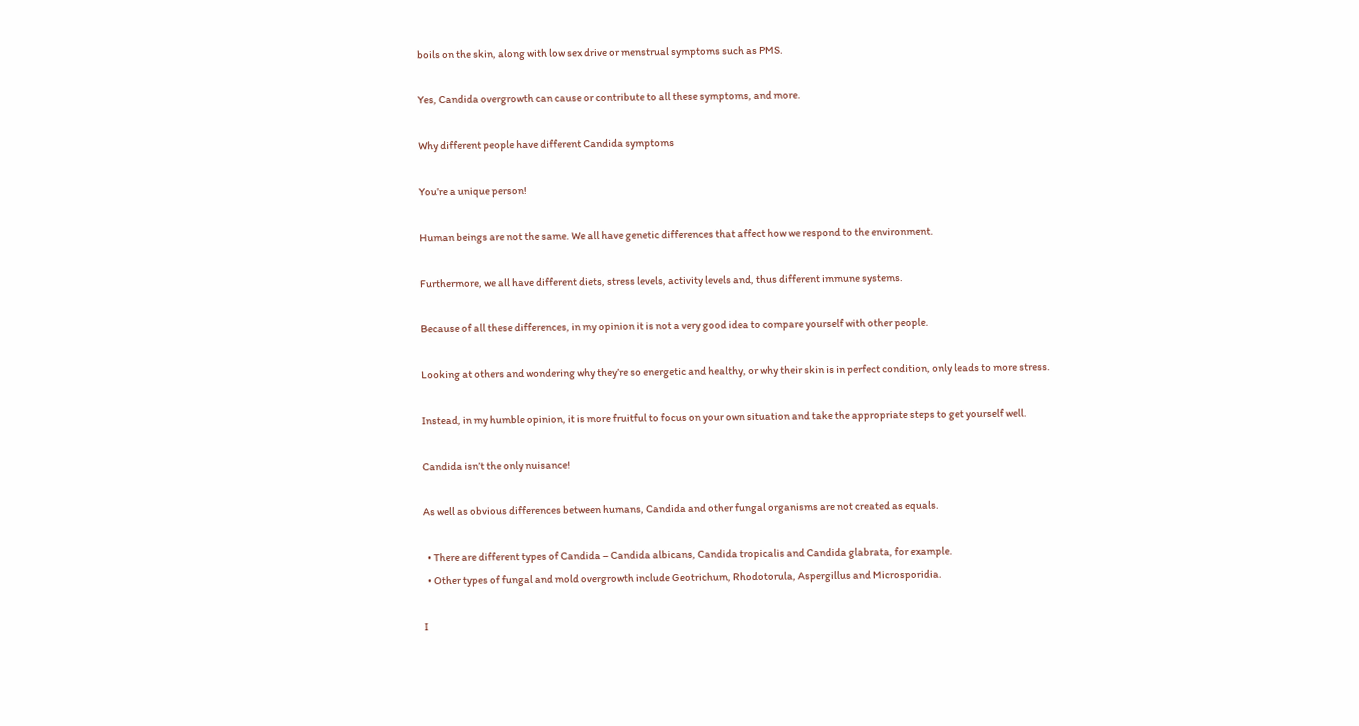boils on the skin, along with low sex drive or menstrual symptoms such as PMS.

Yes, Candida overgrowth can cause or contribute to all these symptoms, and more.

Why different people have different Candida symptoms

You’re a unique person!

Human beings are not the same. We all have genetic differences that affect how we respond to the environment.

Furthermore, we all have different diets, stress levels, activity levels and, thus different immune systems.

Because of all these differences, in my opinion it is not a very good idea to compare yourself with other people.

Looking at others and wondering why they’re so energetic and healthy, or why their skin is in perfect condition, only leads to more stress.

Instead, in my humble opinion, it is more fruitful to focus on your own situation and take the appropriate steps to get yourself well.

Candida isn’t the only nuisance!

As well as obvious differences between humans, Candida and other fungal organisms are not created as equals.

  • There are different types of Candida – Candida albicans, Candida tropicalis and Candida glabrata, for example.
  • Other types of fungal and mold overgrowth include Geotrichum, Rhodotorula, Aspergillus and Microsporidia.

I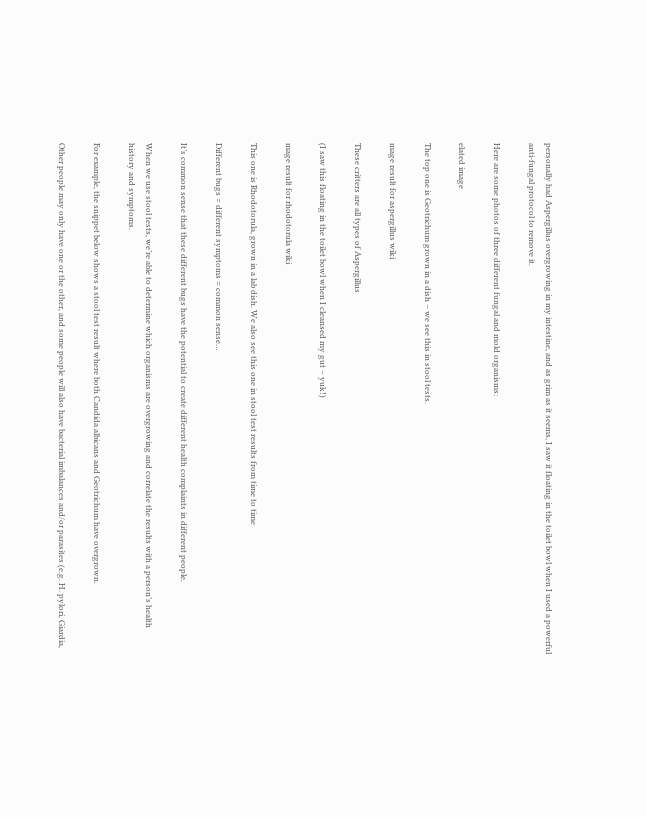personally had Aspergillus overgrowing in my intestine, and as grim as it seems, I saw it floating in the toilet bowl when I used a powerful anti-fungal protocol to remove it.

Here are some photos of three different fungal and mold organisms:

elated image

The top one is Geotrichum grown in a dish – we see this in stool tests.

mage result for aspergillus wiki

These critters are all types of Aspergillus

(I saw this floating in the toilet bowl when I cleansed my gut – yuk!)

mage result for rhodotorula wiki

This one is Rhodotorula, grown in a lab dish. We also see this one in stool test results from time to time

Different bugs = different symptoms = common sense…

It’s common sense that these different bugs have the potential to create different health complaints in different people.

When we use stool tests, we’re able to determine which organisms are overgrowing and correlate the results with a person’s health history and symptoms.

For example, the snippet below shows a stool test result where both Candida albicans and Geotrichum have overgrown.

Other people may only have one or the other, and some people will also have bacterial imbalances and/or parasites (e.g. H. pylori, Giardia,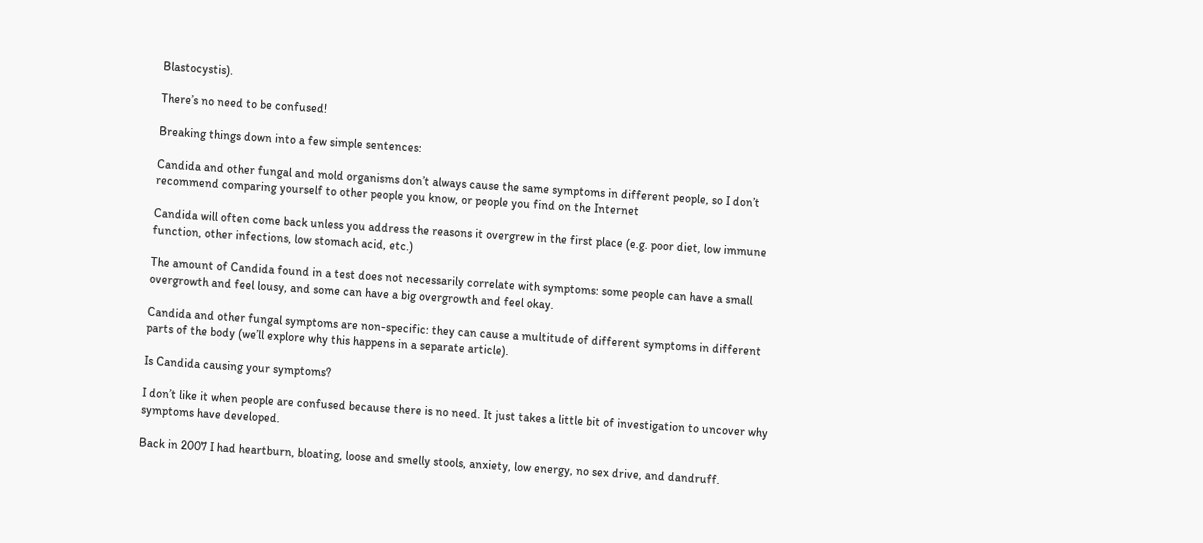Blastocystis).

There’s no need to be confused!

Breaking things down into a few simple sentences:

Candida and other fungal and mold organisms don’t always cause the same symptoms in different people, so I don’t recommend comparing yourself to other people you know, or people you find on the Internet

Candida will often come back unless you address the reasons it overgrew in the first place (e.g. poor diet, low immune function, other infections, low stomach acid, etc.)

The amount of Candida found in a test does not necessarily correlate with symptoms: some people can have a small overgrowth and feel lousy, and some can have a big overgrowth and feel okay.

Candida and other fungal symptoms are non-specific: they can cause a multitude of different symptoms in different parts of the body (we’ll explore why this happens in a separate article).

Is Candida causing your symptoms?

I don’t like it when people are confused because there is no need. It just takes a little bit of investigation to uncover why symptoms have developed.

Back in 2007 I had heartburn, bloating, loose and smelly stools, anxiety, low energy, no sex drive, and dandruff.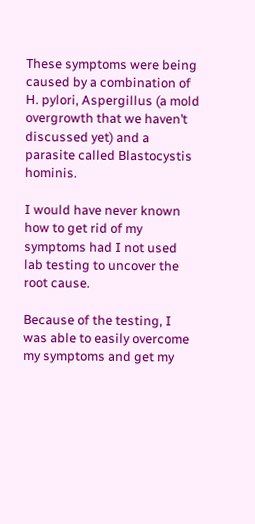These symptoms were being caused by a combination of H. pylori, Aspergillus (a mold overgrowth that we haven’t discussed yet) and a parasite called Blastocystis hominis.

I would have never known how to get rid of my symptoms had I not used lab testing to uncover the root cause.

Because of the testing, I was able to easily overcome my symptoms and get my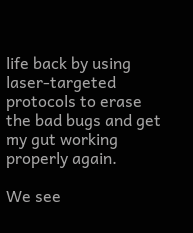life back by using laser-targeted protocols to erase the bad bugs and get my gut working properly again.

We see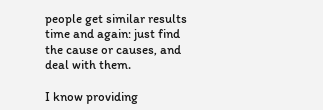people get similar results time and again: just find the cause or causes, and deal with them.

I know providing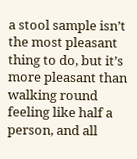a stool sample isn’t the most pleasant thing to do, but it’s more pleasant than walking round feeling like half a person, and all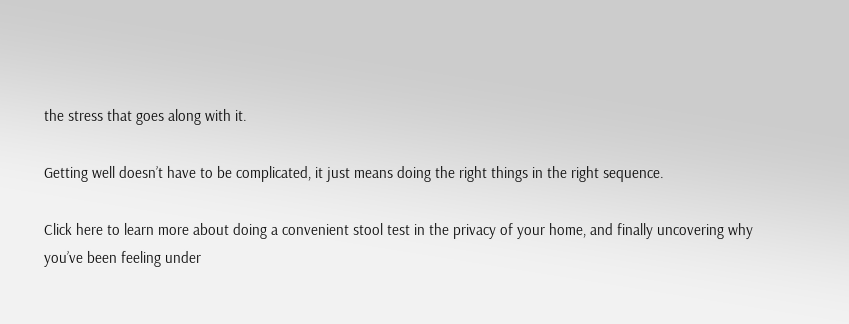the stress that goes along with it.

Getting well doesn’t have to be complicated, it just means doing the right things in the right sequence.

Click here to learn more about doing a convenient stool test in the privacy of your home, and finally uncovering why you’ve been feeling under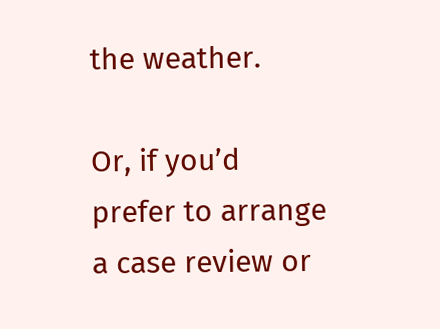the weather.

Or, if you’d prefer to arrange a case review or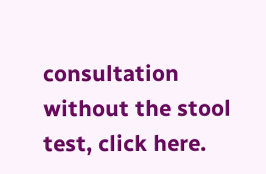consultation without the stool test, click here.